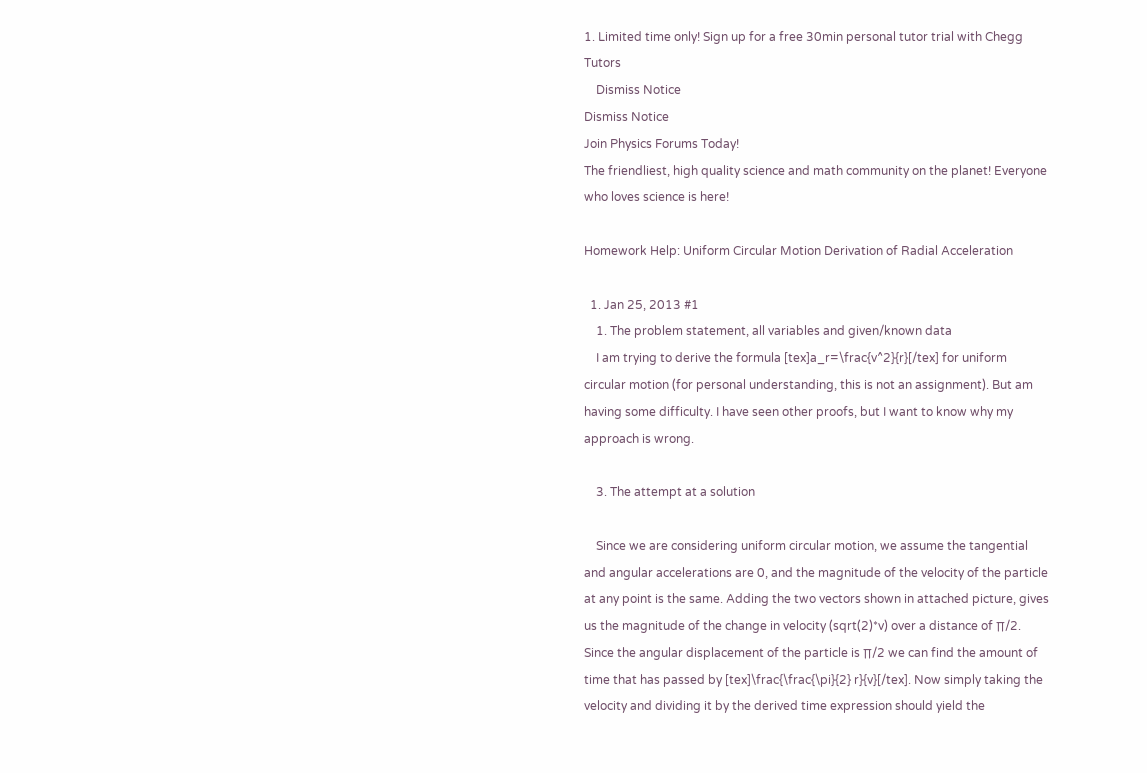1. Limited time only! Sign up for a free 30min personal tutor trial with Chegg Tutors
    Dismiss Notice
Dismiss Notice
Join Physics Forums Today!
The friendliest, high quality science and math community on the planet! Everyone who loves science is here!

Homework Help: Uniform Circular Motion Derivation of Radial Acceleration

  1. Jan 25, 2013 #1
    1. The problem statement, all variables and given/known data
    I am trying to derive the formula [tex]a_r=\frac{v^2}{r}[/tex] for uniform circular motion (for personal understanding, this is not an assignment). But am having some difficulty. I have seen other proofs, but I want to know why my approach is wrong.

    3. The attempt at a solution

    Since we are considering uniform circular motion, we assume the tangential and angular accelerations are 0, and the magnitude of the velocity of the particle at any point is the same. Adding the two vectors shown in attached picture, gives us the magnitude of the change in velocity (sqrt(2)*v) over a distance of ∏/2. Since the angular displacement of the particle is ∏/2 we can find the amount of time that has passed by [tex]\frac{\frac{\pi}{2} r}{v}[/tex]. Now simply taking the velocity and dividing it by the derived time expression should yield the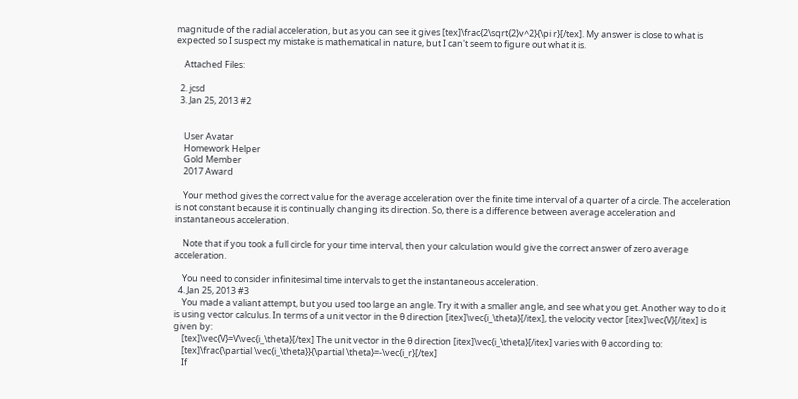magnitude of the radial acceleration, but as you can see it gives [tex]\frac{2\sqrt{2}v^2}{\pi r}[/tex]. My answer is close to what is expected so I suspect my mistake is mathematical in nature, but I can't seem to figure out what it is.

    Attached Files:

  2. jcsd
  3. Jan 25, 2013 #2


    User Avatar
    Homework Helper
    Gold Member
    2017 Award

    Your method gives the correct value for the average acceleration over the finite time interval of a quarter of a circle. The acceleration is not constant because it is continually changing its direction. So, there is a difference between average acceleration and instantaneous acceleration.

    Note that if you took a full circle for your time interval, then your calculation would give the correct answer of zero average acceleration.

    You need to consider infinitesimal time intervals to get the instantaneous acceleration.
  4. Jan 25, 2013 #3
    You made a valiant attempt, but you used too large an angle. Try it with a smaller angle, and see what you get. Another way to do it is using vector calculus. In terms of a unit vector in the θ direction [itex]\vec{i_\theta}[/itex], the velocity vector [itex]\vec{V}[/itex] is given by:
    [tex]\vec{V}=V\vec{i_\theta}[/tex] The unit vector in the θ direction [itex]\vec{i_\theta}[/itex] varies with θ according to:
    [tex]\frac{\partial \vec{i_\theta}}{\partial \theta}=-\vec{i_r}[/tex]
    If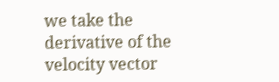we take the derivative of the velocity vector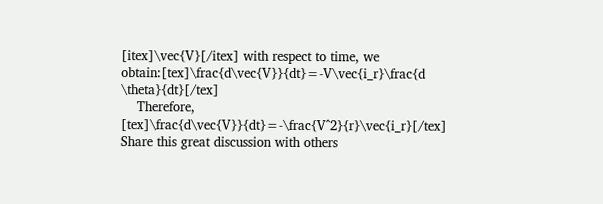[itex]\vec{V}[/itex] with respect to time, we obtain:[tex]\frac{d\vec{V}}{dt}=-V\vec{i_r}\frac{d \theta}{dt}[/tex]
    Therefore, [tex]\frac{d\vec{V}}{dt}=-\frac{V^2}{r}\vec{i_r}[/tex]
Share this great discussion with others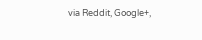via Reddit, Google+,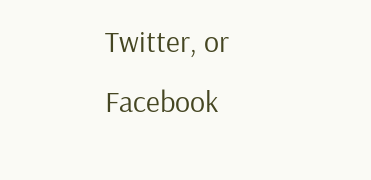Twitter, or Facebook